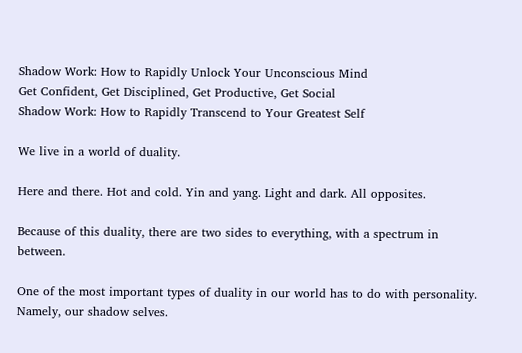Shadow Work: How to Rapidly Unlock Your Unconscious Mind
Get Confident, Get Disciplined, Get Productive, Get Social
Shadow Work: How to Rapidly Transcend to Your Greatest Self

We live in a world of duality.

Here and there. Hot and cold. Yin and yang. Light and dark. All opposites.

Because of this duality, there are two sides to everything, with a spectrum in between.

One of the most important types of duality in our world has to do with personality. Namely, our shadow selves.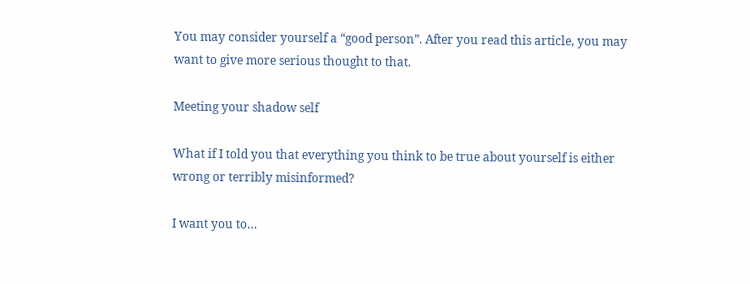You may consider yourself a “good person”. After you read this article, you may want to give more serious thought to that.

Meeting your shadow self

What if I told you that everything you think to be true about yourself is either wrong or terribly misinformed?

I want you to…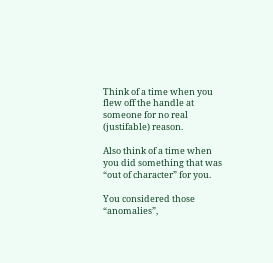Think of a time when you flew off the handle at someone for no real (justifable) reason.

Also think of a time when you did something that was “out of character” for you.

You considered those “anomalies”,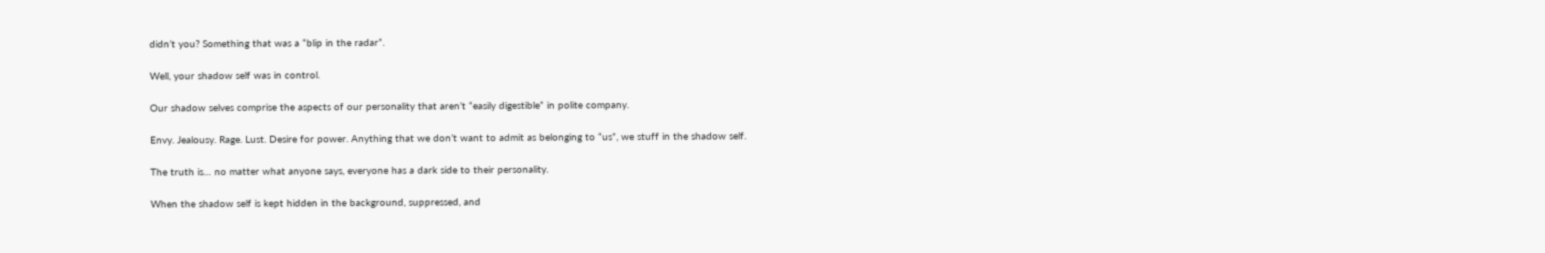didn’t you? Something that was a “blip in the radar”.

Well, your shadow self was in control.

Our shadow selves comprise the aspects of our personality that aren’t “easily digestible” in polite company.

Envy. Jealousy. Rage. Lust. Desire for power. Anything that we don’t want to admit as belonging to “us”, we stuff in the shadow self.

The truth is… no matter what anyone says, everyone has a dark side to their personality.

When the shadow self is kept hidden in the background, suppressed, and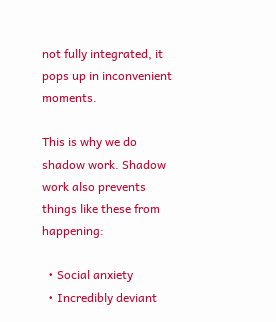not fully integrated, it pops up in inconvenient moments.

This is why we do shadow work. Shadow work also prevents things like these from happening:

  • Social anxiety
  • Incredibly deviant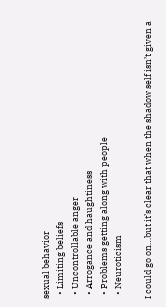sexual behavior
  • Limiting beliefs
  • Uncontrollable anger
  • Arrogance and haughtiness
  • Problems getting along with people
  • Neuroticism

I could go on…but it’s clear that when the shadow self isn’t given a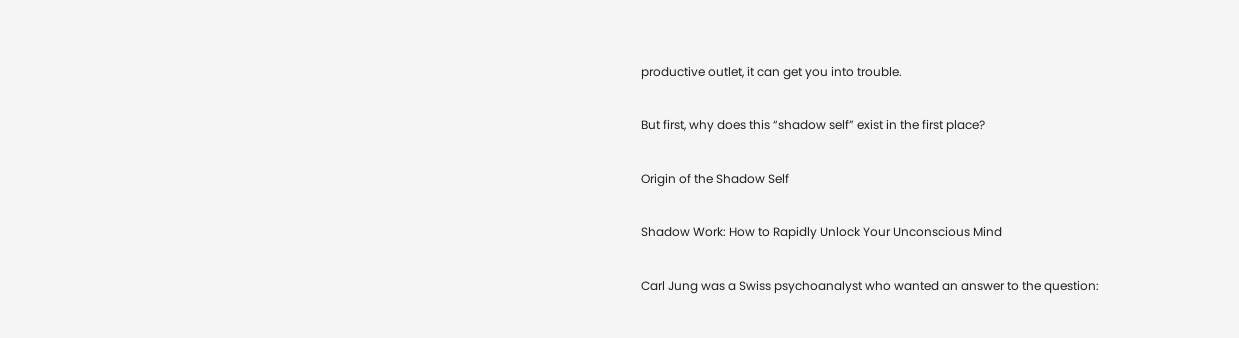productive outlet, it can get you into trouble.

But first, why does this “shadow self” exist in the first place?

Origin of the Shadow Self

Shadow Work: How to Rapidly Unlock Your Unconscious Mind

Carl Jung was a Swiss psychoanalyst who wanted an answer to the question: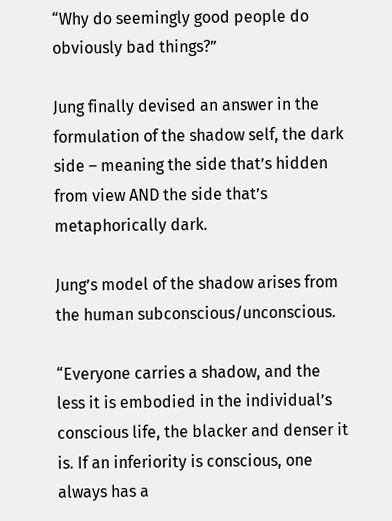“Why do seemingly good people do obviously bad things?”

Jung finally devised an answer in the formulation of the shadow self, the dark side – meaning the side that’s hidden from view AND the side that’s metaphorically dark.

Jung’s model of the shadow arises from the human subconscious/unconscious.

“Everyone carries a shadow, and the less it is embodied in the individual’s conscious life, the blacker and denser it is. If an inferiority is conscious, one always has a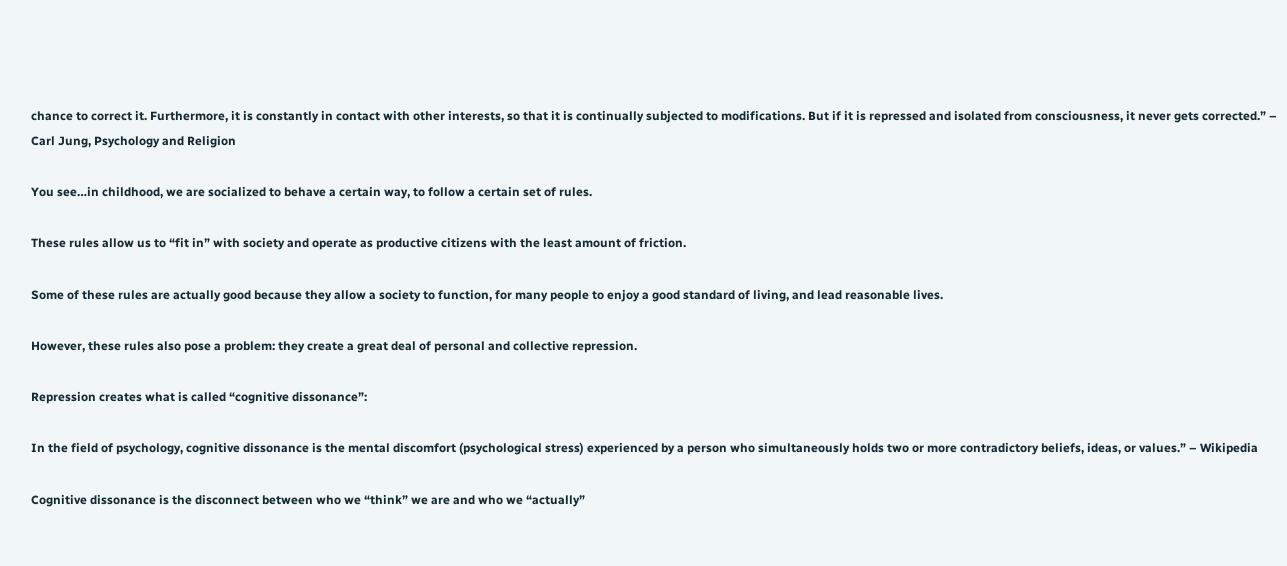chance to correct it. Furthermore, it is constantly in contact with other interests, so that it is continually subjected to modifications. But if it is repressed and isolated from consciousness, it never gets corrected.” – Carl Jung, Psychology and Religion

You see…in childhood, we are socialized to behave a certain way, to follow a certain set of rules.

These rules allow us to “fit in” with society and operate as productive citizens with the least amount of friction.

Some of these rules are actually good because they allow a society to function, for many people to enjoy a good standard of living, and lead reasonable lives.

However, these rules also pose a problem: they create a great deal of personal and collective repression.

Repression creates what is called “cognitive dissonance”:

In the field of psychology, cognitive dissonance is the mental discomfort (psychological stress) experienced by a person who simultaneously holds two or more contradictory beliefs, ideas, or values.” – Wikipedia

Cognitive dissonance is the disconnect between who we “think” we are and who we “actually”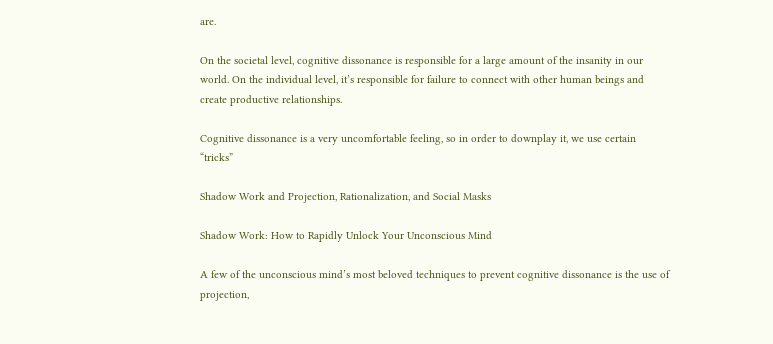are.

On the societal level, cognitive dissonance is responsible for a large amount of the insanity in our world. On the individual level, it’s responsible for failure to connect with other human beings and create productive relationships.

Cognitive dissonance is a very uncomfortable feeling, so in order to downplay it, we use certain “tricks”

Shadow Work and Projection, Rationalization, and Social Masks

Shadow Work: How to Rapidly Unlock Your Unconscious Mind

A few of the unconscious mind’s most beloved techniques to prevent cognitive dissonance is the use of projection,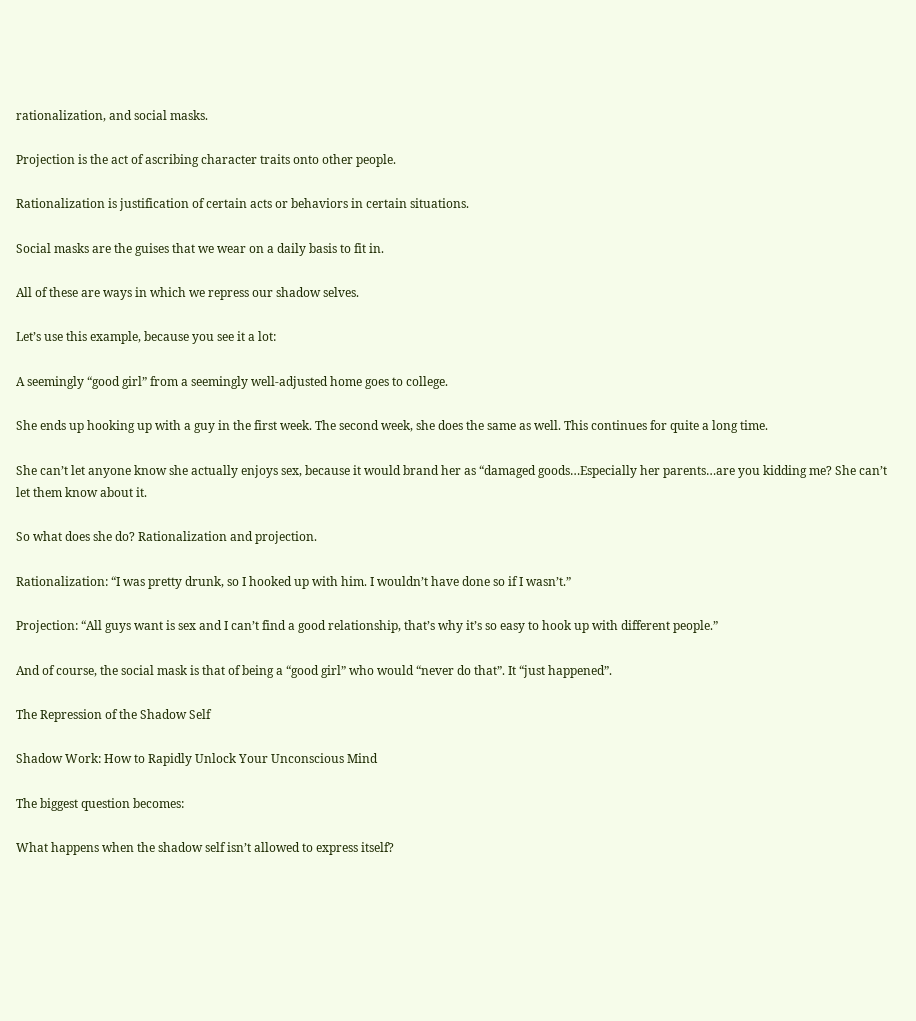rationalization, and social masks.

Projection is the act of ascribing character traits onto other people.

Rationalization is justification of certain acts or behaviors in certain situations.

Social masks are the guises that we wear on a daily basis to fit in.

All of these are ways in which we repress our shadow selves.

Let’s use this example, because you see it a lot:

A seemingly “good girl” from a seemingly well-adjusted home goes to college.

She ends up hooking up with a guy in the first week. The second week, she does the same as well. This continues for quite a long time.

She can’t let anyone know she actually enjoys sex, because it would brand her as “damaged goods…Especially her parents…are you kidding me? She can’t let them know about it.

So what does she do? Rationalization and projection.

Rationalization: “I was pretty drunk, so I hooked up with him. I wouldn’t have done so if I wasn’t.”

Projection: “All guys want is sex and I can’t find a good relationship, that’s why it’s so easy to hook up with different people.”

And of course, the social mask is that of being a “good girl” who would “never do that”. It “just happened”.

The Repression of the Shadow Self

Shadow Work: How to Rapidly Unlock Your Unconscious Mind

The biggest question becomes:

What happens when the shadow self isn’t allowed to express itself?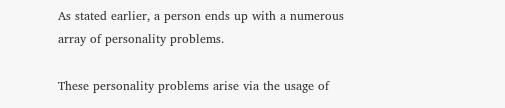As stated earlier, a person ends up with a numerous array of personality problems.

These personality problems arise via the usage of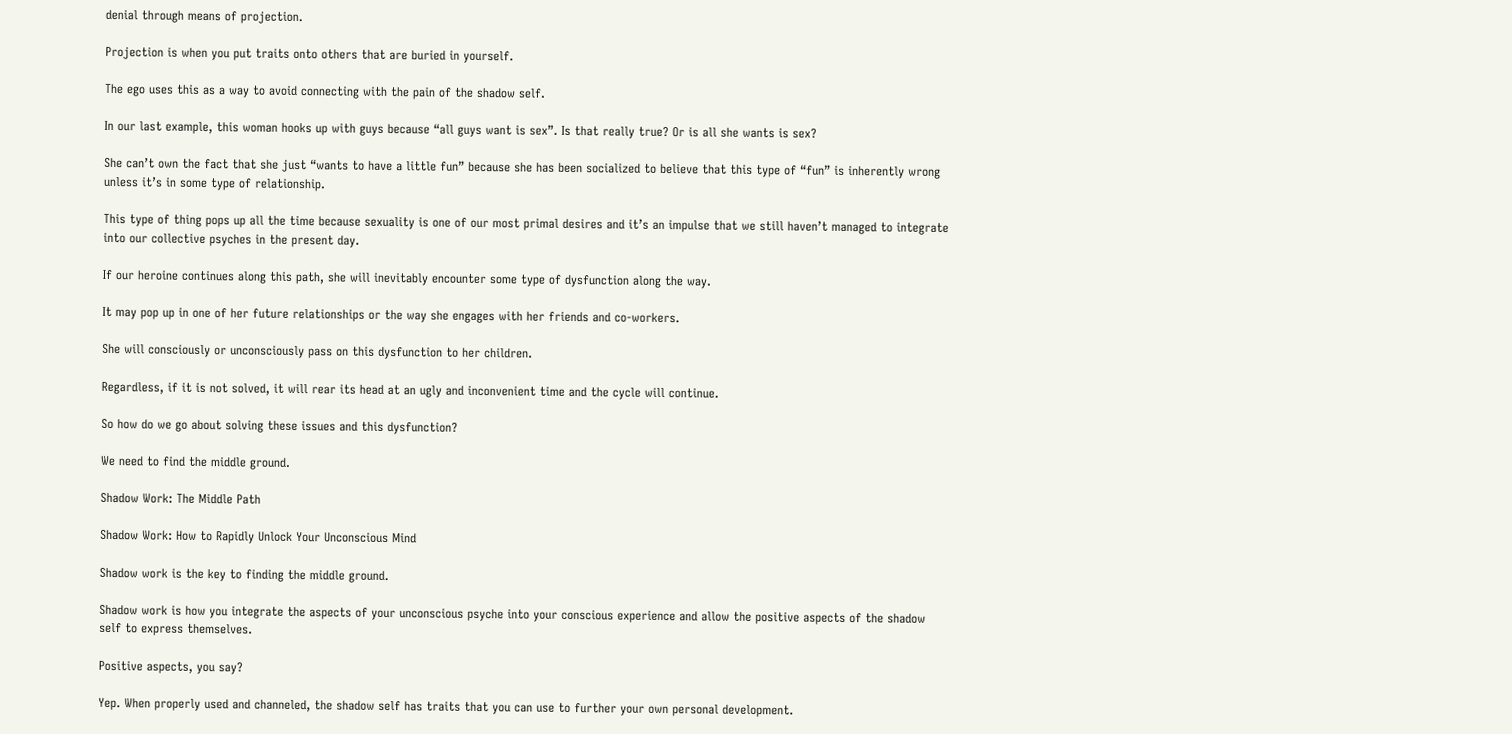denial through means of projection.

Projection is when you put traits onto others that are buried in yourself.

The ego uses this as a way to avoid connecting with the pain of the shadow self.

In our last example, this woman hooks up with guys because “all guys want is sex”. Is that really true? Or is all she wants is sex?

She can’t own the fact that she just “wants to have a little fun” because she has been socialized to believe that this type of “fun” is inherently wrong unless it’s in some type of relationship.

This type of thing pops up all the time because sexuality is one of our most primal desires and it’s an impulse that we still haven’t managed to integrate into our collective psyches in the present day.

If our heroine continues along this path, she will inevitably encounter some type of dysfunction along the way.

It may pop up in one of her future relationships or the way she engages with her friends and co-workers.

She will consciously or unconsciously pass on this dysfunction to her children.

Regardless, if it is not solved, it will rear its head at an ugly and inconvenient time and the cycle will continue.

So how do we go about solving these issues and this dysfunction?

We need to find the middle ground.

Shadow Work: The Middle Path

Shadow Work: How to Rapidly Unlock Your Unconscious Mind

Shadow work is the key to finding the middle ground.

Shadow work is how you integrate the aspects of your unconscious psyche into your conscious experience and allow the positive aspects of the shadow self to express themselves.

Positive aspects, you say?

Yep. When properly used and channeled, the shadow self has traits that you can use to further your own personal development.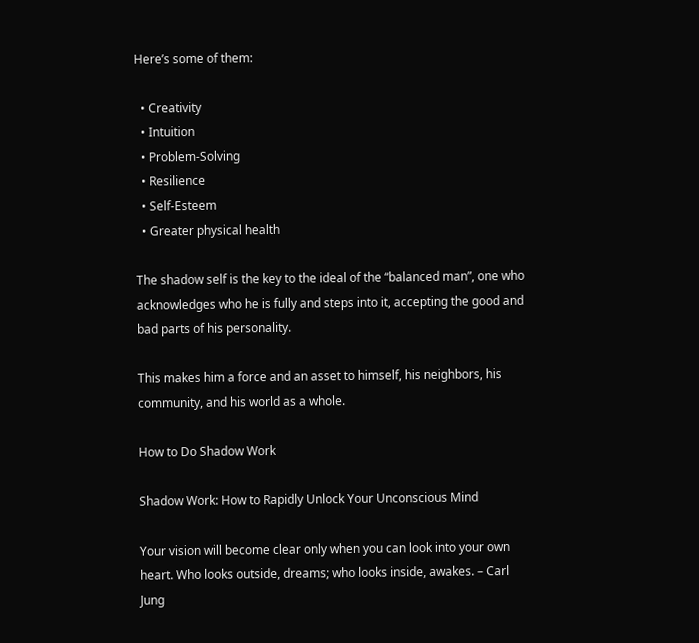Here’s some of them:

  • Creativity
  • Intuition
  • Problem-Solving
  • Resilience
  • Self-Esteem
  • Greater physical health

The shadow self is the key to the ideal of the “balanced man”, one who acknowledges who he is fully and steps into it, accepting the good and bad parts of his personality.

This makes him a force and an asset to himself, his neighbors, his community, and his world as a whole.

How to Do Shadow Work

Shadow Work: How to Rapidly Unlock Your Unconscious Mind

Your vision will become clear only when you can look into your own heart. Who looks outside, dreams; who looks inside, awakes. – Carl Jung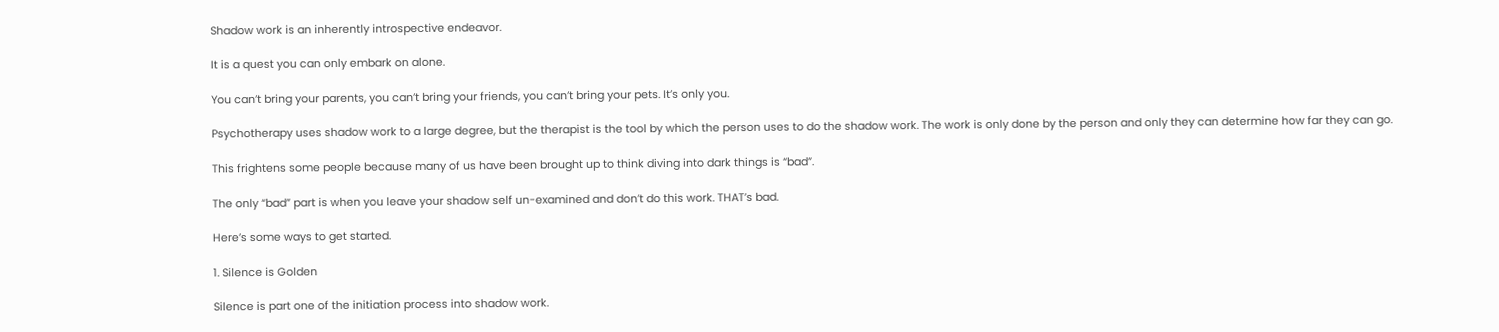Shadow work is an inherently introspective endeavor.

It is a quest you can only embark on alone.

You can’t bring your parents, you can’t bring your friends, you can’t bring your pets. It’s only you.

Psychotherapy uses shadow work to a large degree, but the therapist is the tool by which the person uses to do the shadow work. The work is only done by the person and only they can determine how far they can go.

This frightens some people because many of us have been brought up to think diving into dark things is “bad”.

The only “bad” part is when you leave your shadow self un-examined and don’t do this work. THAT’s bad.

Here’s some ways to get started.

1. Silence is Golden

Silence is part one of the initiation process into shadow work.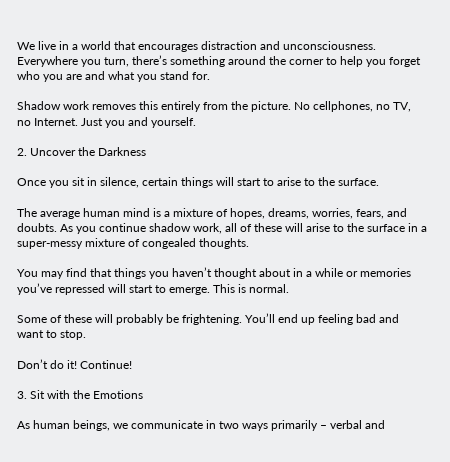We live in a world that encourages distraction and unconsciousness. Everywhere you turn, there’s something around the corner to help you forget who you are and what you stand for.

Shadow work removes this entirely from the picture. No cellphones, no TV, no Internet. Just you and yourself.

2. Uncover the Darkness

Once you sit in silence, certain things will start to arise to the surface.

The average human mind is a mixture of hopes, dreams, worries, fears, and doubts. As you continue shadow work, all of these will arise to the surface in a super-messy mixture of congealed thoughts.

You may find that things you haven’t thought about in a while or memories you’ve repressed will start to emerge. This is normal.

Some of these will probably be frightening. You’ll end up feeling bad and want to stop.

Don’t do it! Continue!

3. Sit with the Emotions

As human beings, we communicate in two ways primarily – verbal and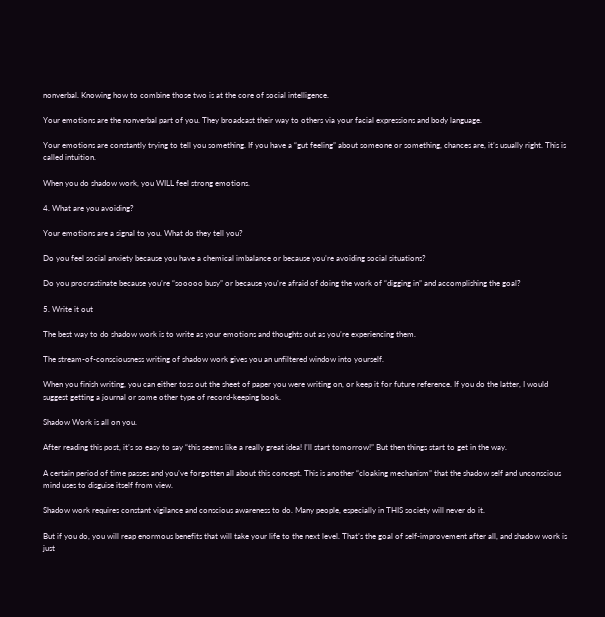nonverbal. Knowing how to combine those two is at the core of social intelligence.

Your emotions are the nonverbal part of you. They broadcast their way to others via your facial expressions and body language.

Your emotions are constantly trying to tell you something. If you have a “gut feeling” about someone or something, chances are, it’s usually right. This is called intuition.

When you do shadow work, you WILL feel strong emotions.

4. What are you avoiding?

Your emotions are a signal to you. What do they tell you?

Do you feel social anxiety because you have a chemical imbalance or because you’re avoiding social situations?

Do you procrastinate because you’re “sooooo busy” or because you’re afraid of doing the work of “digging in” and accomplishing the goal?

5. Write it out

The best way to do shadow work is to write as your emotions and thoughts out as you’re experiencing them.

The stream-of-consciousness writing of shadow work gives you an unfiltered window into yourself.

When you finish writing, you can either toss out the sheet of paper you were writing on, or keep it for future reference. If you do the latter, I would suggest getting a journal or some other type of record-keeping book.

Shadow Work is all on you.

After reading this post, it’s so easy to say “this seems like a really great idea! I’ll start tomorrow!” But then things start to get in the way.

A certain period of time passes and you’ve forgotten all about this concept. This is another “cloaking mechanism” that the shadow self and unconscious mind uses to disguise itself from view.

Shadow work requires constant vigilance and conscious awareness to do. Many people, especially in THIS society will never do it.

But if you do, you will reap enormous benefits that will take your life to the next level. That’s the goal of self-improvement after all, and shadow work is just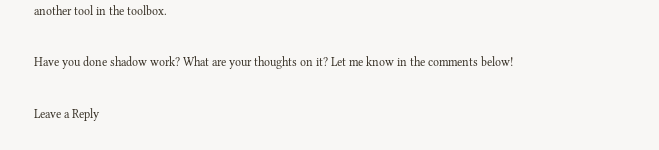another tool in the toolbox.

Have you done shadow work? What are your thoughts on it? Let me know in the comments below!

Leave a Reply